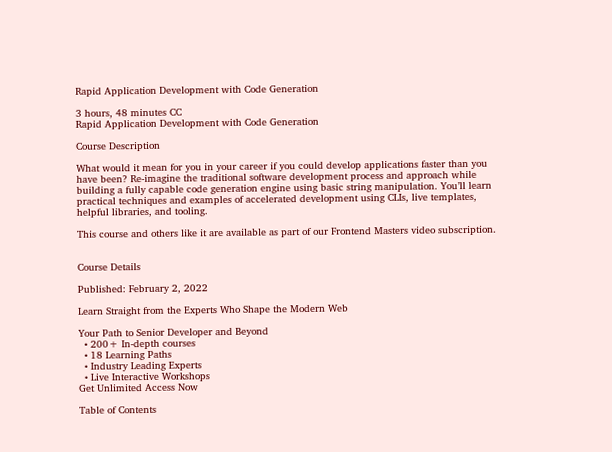Rapid Application Development with Code Generation

3 hours, 48 minutes CC
Rapid Application Development with Code Generation

Course Description

What would it mean for you in your career if you could develop applications faster than you have been? Re-imagine the traditional software development process and approach while building a fully capable code generation engine using basic string manipulation. You’ll learn practical techniques and examples of accelerated development using CLIs, live templates, helpful libraries, and tooling.

This course and others like it are available as part of our Frontend Masters video subscription.


Course Details

Published: February 2, 2022

Learn Straight from the Experts Who Shape the Modern Web

Your Path to Senior Developer and Beyond
  • 200+ In-depth courses
  • 18 Learning Paths
  • Industry Leading Experts
  • Live Interactive Workshops
Get Unlimited Access Now

Table of Contents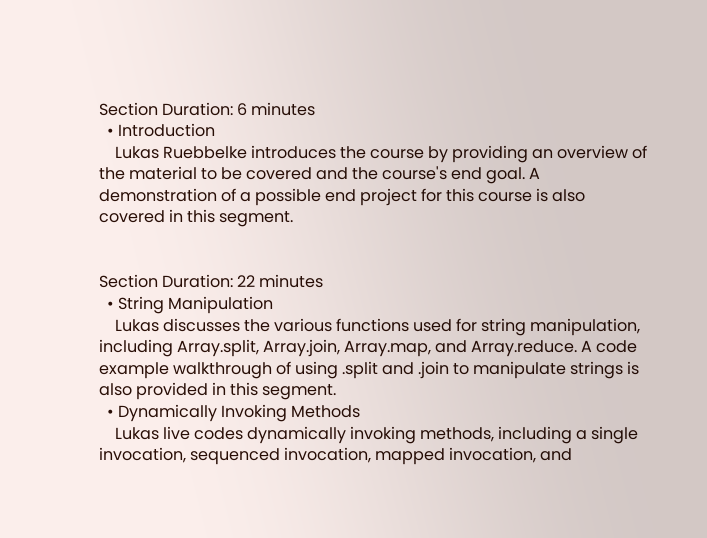Section Duration: 6 minutes
  • Introduction
    Lukas Ruebbelke introduces the course by providing an overview of the material to be covered and the course's end goal. A demonstration of a possible end project for this course is also covered in this segment.


Section Duration: 22 minutes
  • String Manipulation
    Lukas discusses the various functions used for string manipulation, including Array.split, Array.join, Array.map, and Array.reduce. A code example walkthrough of using .split and .join to manipulate strings is also provided in this segment.
  • Dynamically Invoking Methods
    Lukas live codes dynamically invoking methods, including a single invocation, sequenced invocation, mapped invocation, and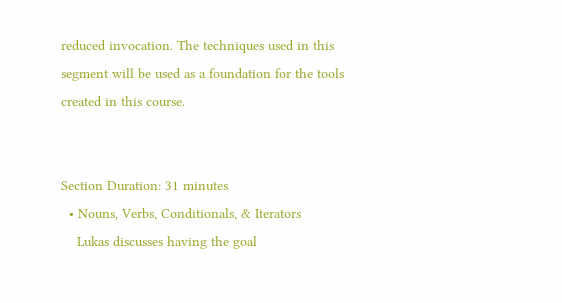reduced invocation. The techniques used in this segment will be used as a foundation for the tools created in this course.


Section Duration: 31 minutes
  • Nouns, Verbs, Conditionals, & Iterators
    Lukas discusses having the goal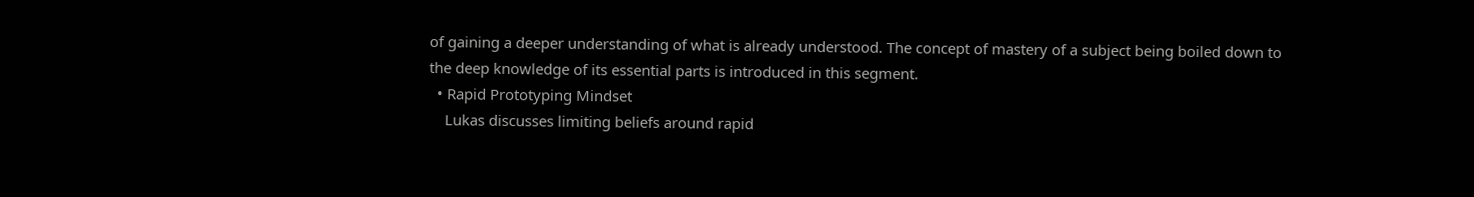of gaining a deeper understanding of what is already understood. The concept of mastery of a subject being boiled down to the deep knowledge of its essential parts is introduced in this segment.
  • Rapid Prototyping Mindset
    Lukas discusses limiting beliefs around rapid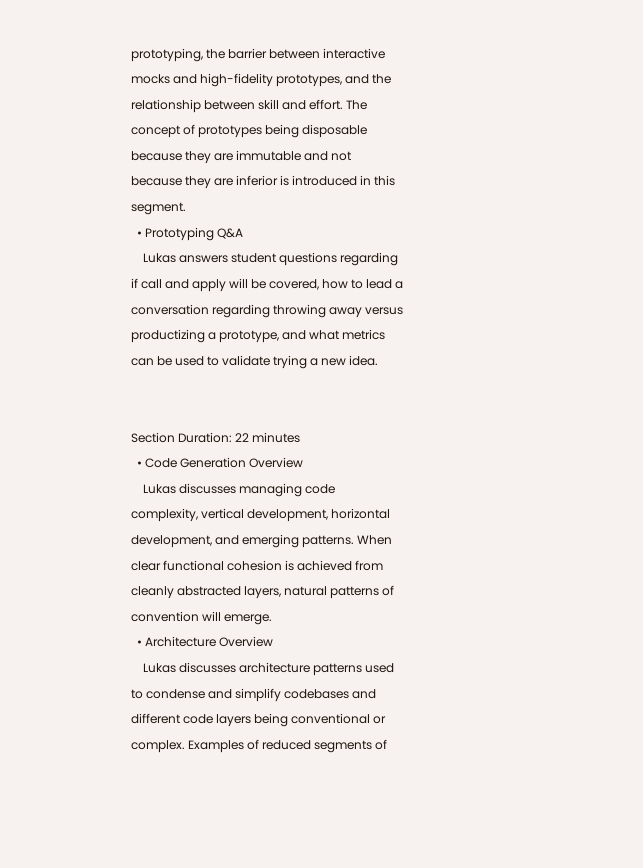prototyping, the barrier between interactive mocks and high-fidelity prototypes, and the relationship between skill and effort. The concept of prototypes being disposable because they are immutable and not because they are inferior is introduced in this segment.
  • Prototyping Q&A
    Lukas answers student questions regarding if call and apply will be covered, how to lead a conversation regarding throwing away versus productizing a prototype, and what metrics can be used to validate trying a new idea.


Section Duration: 22 minutes
  • Code Generation Overview
    Lukas discusses managing code complexity, vertical development, horizontal development, and emerging patterns. When clear functional cohesion is achieved from cleanly abstracted layers, natural patterns of convention will emerge.
  • Architecture Overview
    Lukas discusses architecture patterns used to condense and simplify codebases and different code layers being conventional or complex. Examples of reduced segments of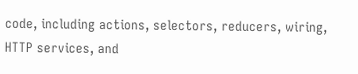code, including actions, selectors, reducers, wiring, HTTP services, and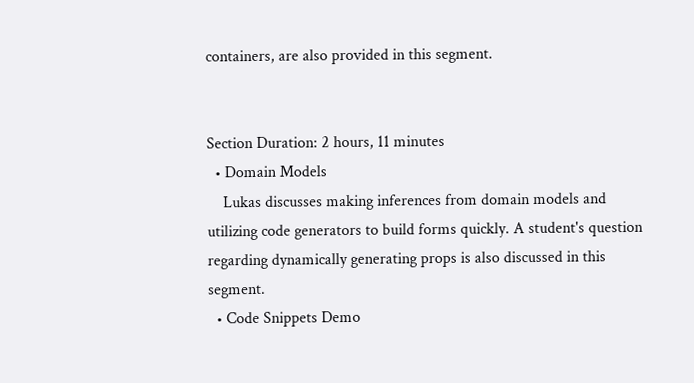containers, are also provided in this segment.


Section Duration: 2 hours, 11 minutes
  • Domain Models
    Lukas discusses making inferences from domain models and utilizing code generators to build forms quickly. A student's question regarding dynamically generating props is also discussed in this segment.
  • Code Snippets Demo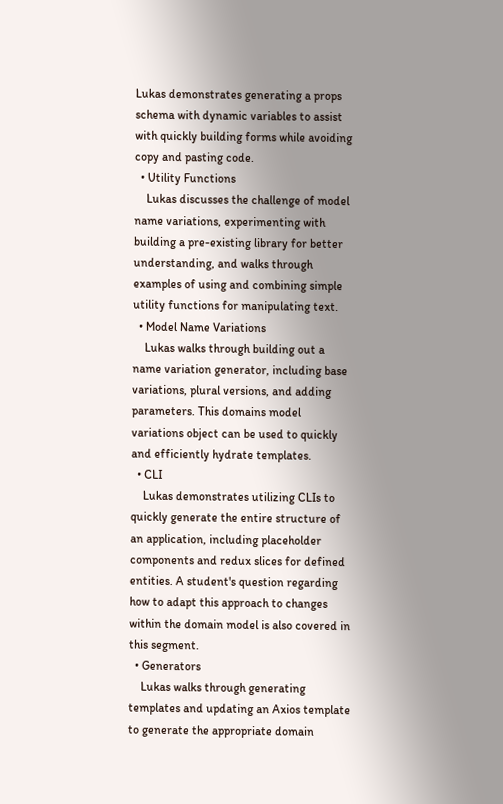Lukas demonstrates generating a props schema with dynamic variables to assist with quickly building forms while avoiding copy and pasting code.
  • Utility Functions
    Lukas discusses the challenge of model name variations, experimenting with building a pre-existing library for better understanding, and walks through examples of using and combining simple utility functions for manipulating text.
  • Model Name Variations
    Lukas walks through building out a name variation generator, including base variations, plural versions, and adding parameters. This domains model variations object can be used to quickly and efficiently hydrate templates.
  • CLI
    Lukas demonstrates utilizing CLIs to quickly generate the entire structure of an application, including placeholder components and redux slices for defined entities. A student's question regarding how to adapt this approach to changes within the domain model is also covered in this segment.
  • Generators
    Lukas walks through generating templates and updating an Axios template to generate the appropriate domain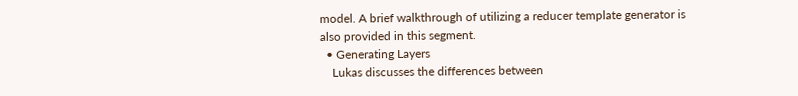model. A brief walkthrough of utilizing a reducer template generator is also provided in this segment.
  • Generating Layers
    Lukas discusses the differences between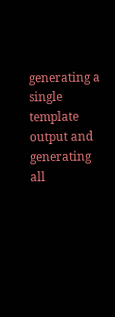generating a single template output and generating all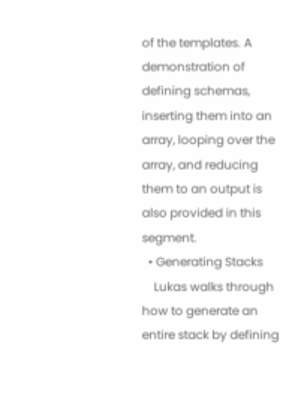of the templates. A demonstration of defining schemas, inserting them into an array, looping over the array, and reducing them to an output is also provided in this segment.
  • Generating Stacks
    Lukas walks through how to generate an entire stack by defining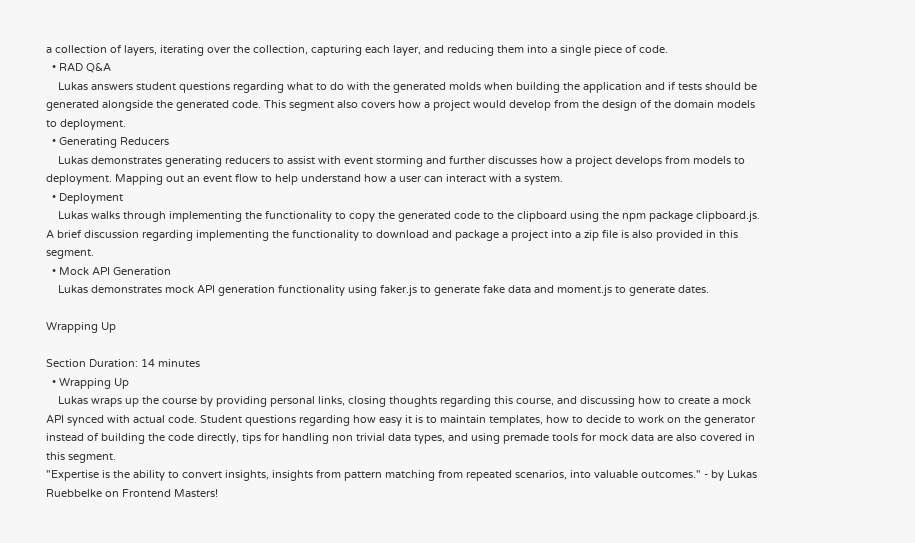a collection of layers, iterating over the collection, capturing each layer, and reducing them into a single piece of code.
  • RAD Q&A
    Lukas answers student questions regarding what to do with the generated molds when building the application and if tests should be generated alongside the generated code. This segment also covers how a project would develop from the design of the domain models to deployment.
  • Generating Reducers
    Lukas demonstrates generating reducers to assist with event storming and further discusses how a project develops from models to deployment. Mapping out an event flow to help understand how a user can interact with a system.
  • Deployment
    Lukas walks through implementing the functionality to copy the generated code to the clipboard using the npm package clipboard.js. A brief discussion regarding implementing the functionality to download and package a project into a zip file is also provided in this segment.
  • Mock API Generation
    Lukas demonstrates mock API generation functionality using faker.js to generate fake data and moment.js to generate dates.

Wrapping Up

Section Duration: 14 minutes
  • Wrapping Up
    Lukas wraps up the course by providing personal links, closing thoughts regarding this course, and discussing how to create a mock API synced with actual code. Student questions regarding how easy it is to maintain templates, how to decide to work on the generator instead of building the code directly, tips for handling non trivial data types, and using premade tools for mock data are also covered in this segment.
"Expertise is the ability to convert insights, insights from pattern matching from repeated scenarios, into valuable outcomes." - by Lukas Ruebbelke on Frontend Masters!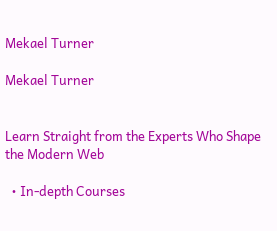Mekael Turner

Mekael Turner


Learn Straight from the Experts Who Shape the Modern Web

  • In-depth Courses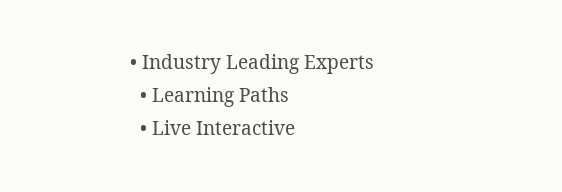• Industry Leading Experts
  • Learning Paths
  • Live Interactive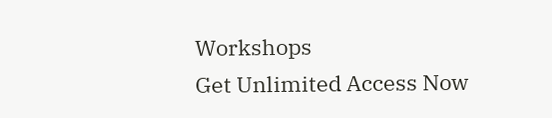Workshops
Get Unlimited Access Now